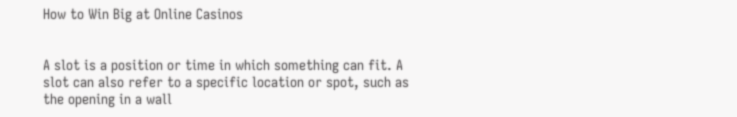How to Win Big at Online Casinos


A slot is a position or time in which something can fit. A slot can also refer to a specific location or spot, such as the opening in a wall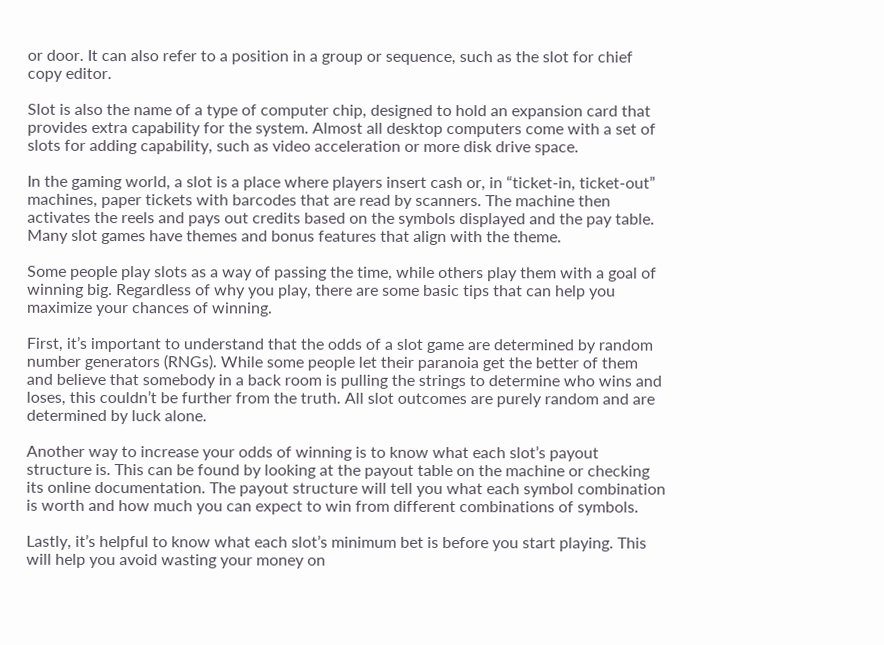or door. It can also refer to a position in a group or sequence, such as the slot for chief copy editor.

Slot is also the name of a type of computer chip, designed to hold an expansion card that provides extra capability for the system. Almost all desktop computers come with a set of slots for adding capability, such as video acceleration or more disk drive space.

In the gaming world, a slot is a place where players insert cash or, in “ticket-in, ticket-out” machines, paper tickets with barcodes that are read by scanners. The machine then activates the reels and pays out credits based on the symbols displayed and the pay table. Many slot games have themes and bonus features that align with the theme.

Some people play slots as a way of passing the time, while others play them with a goal of winning big. Regardless of why you play, there are some basic tips that can help you maximize your chances of winning.

First, it’s important to understand that the odds of a slot game are determined by random number generators (RNGs). While some people let their paranoia get the better of them and believe that somebody in a back room is pulling the strings to determine who wins and loses, this couldn’t be further from the truth. All slot outcomes are purely random and are determined by luck alone.

Another way to increase your odds of winning is to know what each slot’s payout structure is. This can be found by looking at the payout table on the machine or checking its online documentation. The payout structure will tell you what each symbol combination is worth and how much you can expect to win from different combinations of symbols.

Lastly, it’s helpful to know what each slot’s minimum bet is before you start playing. This will help you avoid wasting your money on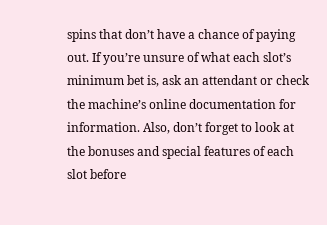spins that don’t have a chance of paying out. If you’re unsure of what each slot’s minimum bet is, ask an attendant or check the machine’s online documentation for information. Also, don’t forget to look at the bonuses and special features of each slot before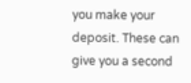you make your deposit. These can give you a second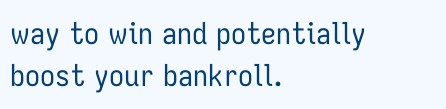way to win and potentially boost your bankroll.